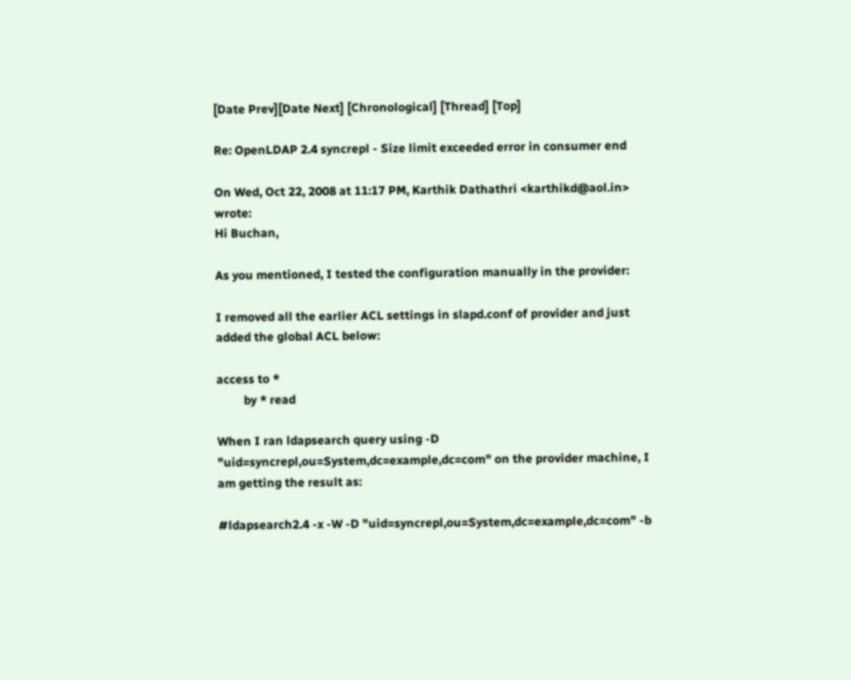[Date Prev][Date Next] [Chronological] [Thread] [Top]

Re: OpenLDAP 2.4 syncrepl - Size limit exceeded error in consumer end

On Wed, Oct 22, 2008 at 11:17 PM, Karthik Dathathri <karthikd@aol.in> wrote:
Hi Buchan,

As you mentioned, I tested the configuration manually in the provider:

I removed all the earlier ACL settings in slapd.conf of provider and just added the global ACL below:

access to *
         by * read

When I ran ldapsearch query using -D "uid=syncrepl,ou=System,dc=example,dc=com" on the provider machine, I am getting the result as:

#ldapsearch2.4 -x -W -D "uid=syncrepl,ou=System,dc=example,dc=com" -b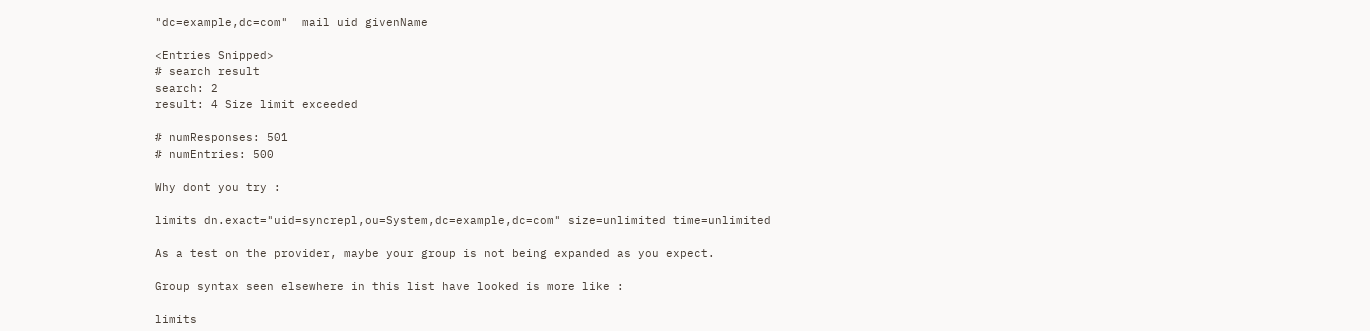"dc=example,dc=com"  mail uid givenName

<Entries Snipped>
# search result
search: 2
result: 4 Size limit exceeded

# numResponses: 501
# numEntries: 500

Why dont you try :

limits dn.exact="uid=syncrepl,ou=System,dc=example,dc=com" size=unlimited time=unlimited

As a test on the provider, maybe your group is not being expanded as you expect.

Group syntax seen elsewhere in this list have looked is more like :

limits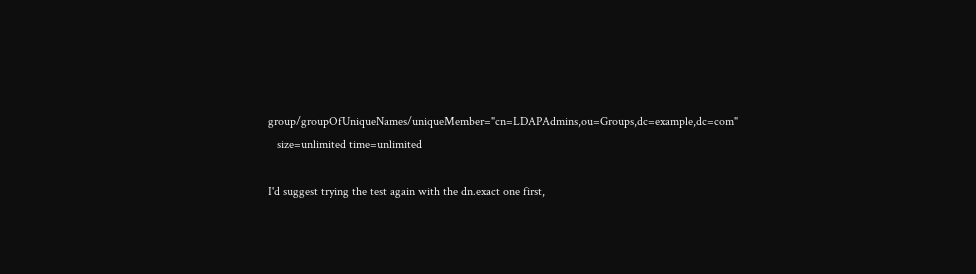group/groupOfUniqueNames/uniqueMember="cn=LDAPAdmins,ou=Groups,dc=example,dc=com"
   size=unlimited time=unlimited

I'd suggest trying the test again with the dn.exact one first,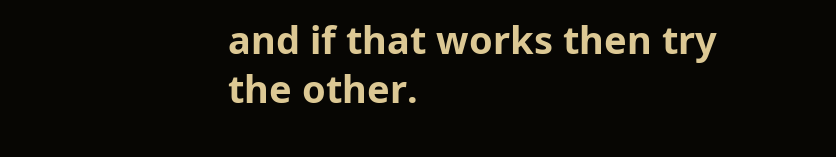and if that works then try the other.